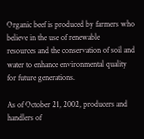Organic beef is produced by farmers who believe in the use of renewable
resources and the conservation of soil and water to enhance environmental quality for future generations.

As of October 21, 2002, producers and handlers of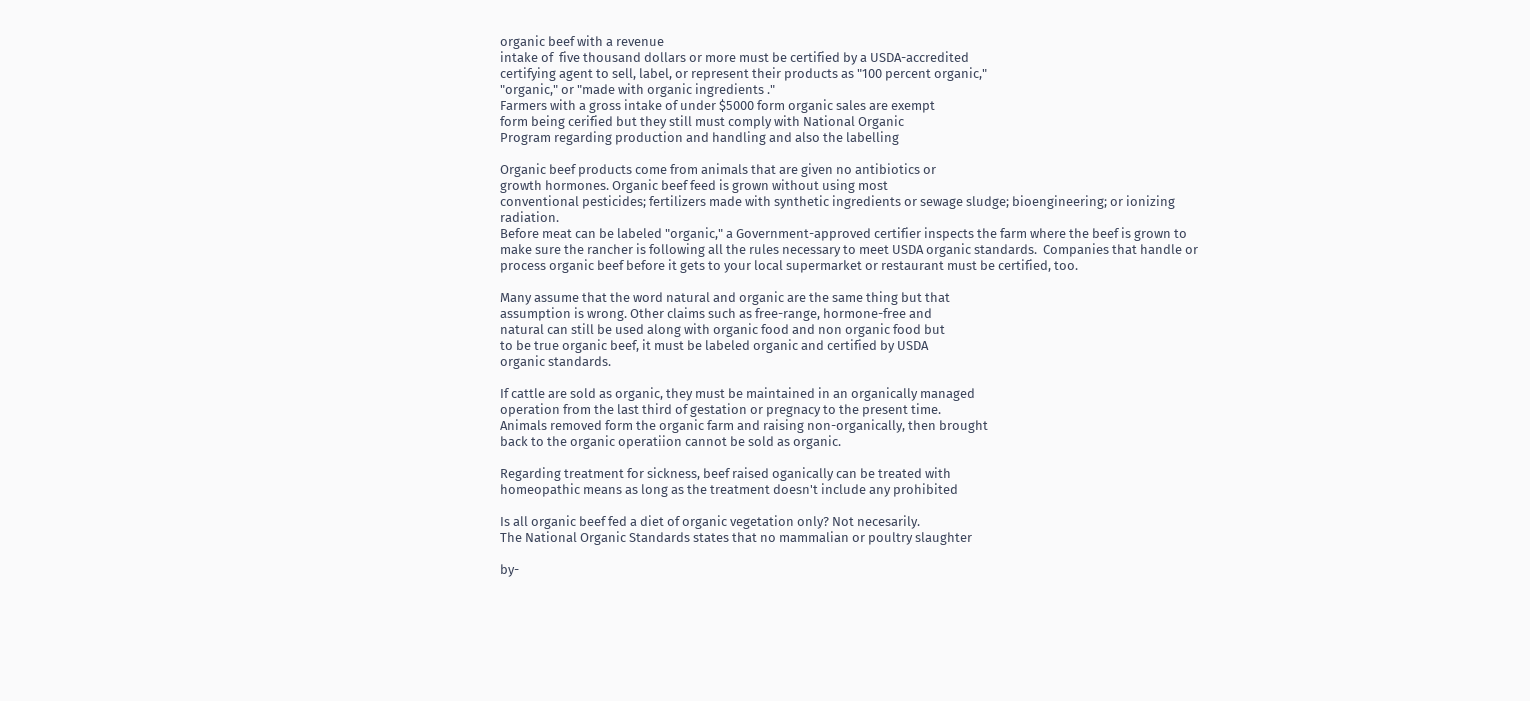organic beef with a revenue
intake of  five thousand dollars or more must be certified by a USDA-accredited
certifying agent to sell, label, or represent their products as "100 percent organic,"
"organic," or "made with organic ingredients ."
Farmers with a gross intake of under $5000 form organic sales are exempt
form being cerified but they still must comply with National Organic
Program regarding production and handling and also the labelling

Organic beef products come from animals that are given no antibiotics or
growth hormones. Organic beef feed is grown without using most
conventional pesticides; fertilizers made with synthetic ingredients or sewage sludge; bioengineering; or ionizing radiation.
Before meat can be labeled "organic," a Government-approved certifier inspects the farm where the beef is grown to make sure the rancher is following all the rules necessary to meet USDA organic standards.  Companies that handle or process organic beef before it gets to your local supermarket or restaurant must be certified, too.

Many assume that the word natural and organic are the same thing but that
assumption is wrong. Other claims such as free-range, hormone-free and
natural can still be used along with organic food and non organic food but
to be true organic beef, it must be labeled organic and certified by USDA
organic standards.

If cattle are sold as organic, they must be maintained in an organically managed
operation from the last third of gestation or pregnacy to the present time.
Animals removed form the organic farm and raising non-organically, then brought
back to the organic operatiion cannot be sold as organic.

Regarding treatment for sickness, beef raised oganically can be treated with
homeopathic means as long as the treatment doesn't include any prohibited

Is all organic beef fed a diet of organic vegetation only? Not necesarily.
The National Organic Standards states that no mammalian or poultry slaughter

by-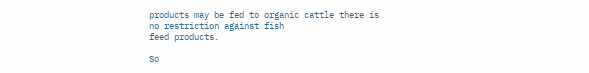products may be fed to organic cattle there is no restriction against fish
feed products.

So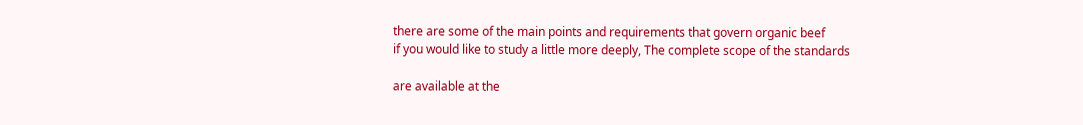there are some of the main points and requirements that govern organic beef
if you would like to study a little more deeply, The complete scope of the standards

are available at the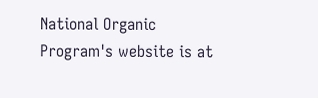National Organic Program's website is at